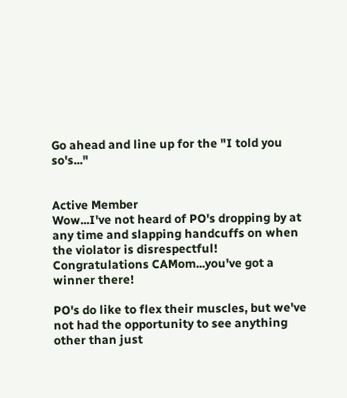Go ahead and line up for the "I told you so's..."


Active Member
Wow...I've not heard of PO's dropping by at any time and slapping handcuffs on when the violator is disrespectful! Congratulations CAMom...you've got a winner there!

PO's do like to flex their muscles, but we've not had the opportunity to see anything other than just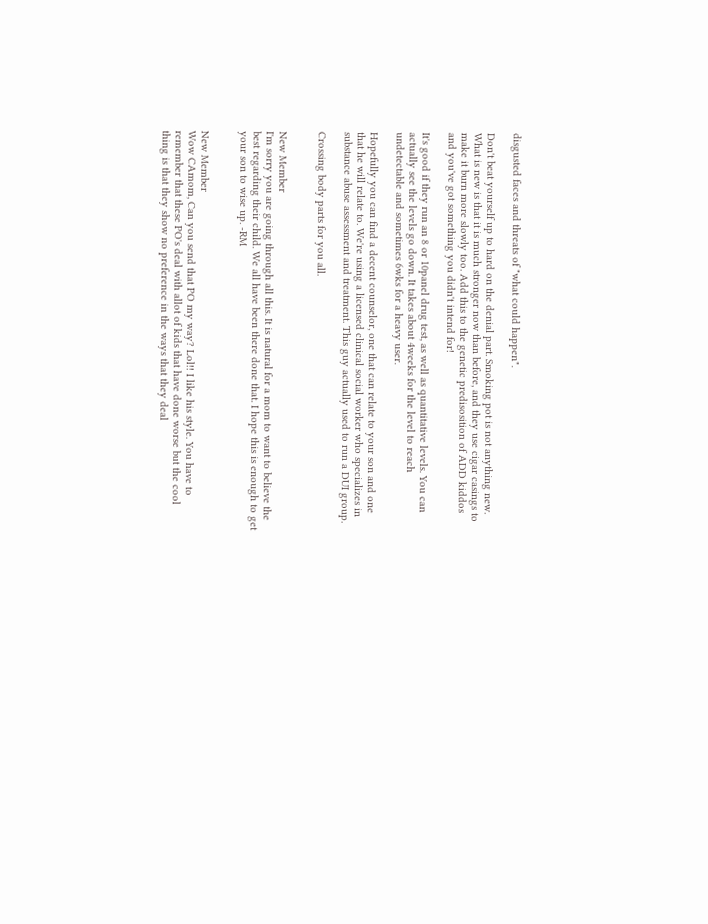disgusted faces and threats of "what could happen".

Don't beat yourself up to hard on the denial part. Smoking pot is not anything new. What is new is that it is much stronger now than before, and they use cigar casings to make it burn more slowly too. Add this to the genetic predisosition of ADD kiddos and you've got something you didn't intend for!

It's good if they run an 8 or 10panel drug test, as well as quantitative levels. You can actually see the levels go down. It takes about 4weeks for the level to reach undetectable and sometimes 6wks for a heavy user.

Hopefully you can find a decent counselor, one that can relate to your son and one that he will relate to. We're using a licensed clinical social worker who specializes in substance abuse assessment and treatment. This guy actually used to run a DUI group.

Crossing body parts for you all.


New Member
I'm sorry you are going through all this. It is natural for a mom to want to believe the best regarding their child. We all have been there done that. I hope this is enough to get your son to wise up. -RM


New Member
Wow CAmom, Can you send that PO my way? Lol!! I like his style. You have to remember that these PO's deal with allot of kids that have done worse but the cool thing is that they show no preference in the ways that they deal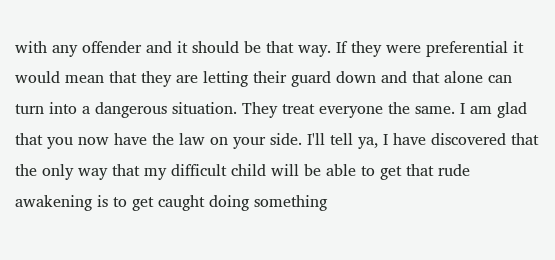with any offender and it should be that way. If they were preferential it would mean that they are letting their guard down and that alone can turn into a dangerous situation. They treat everyone the same. I am glad that you now have the law on your side. I'll tell ya, I have discovered that the only way that my difficult child will be able to get that rude awakening is to get caught doing something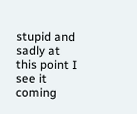stupid and sadly at this point I see it coming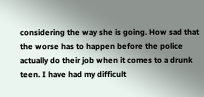considering the way she is going. How sad that the worse has to happen before the police actually do their job when it comes to a drunk teen. I have had my difficult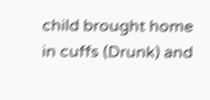child brought home in cuffs (Drunk) and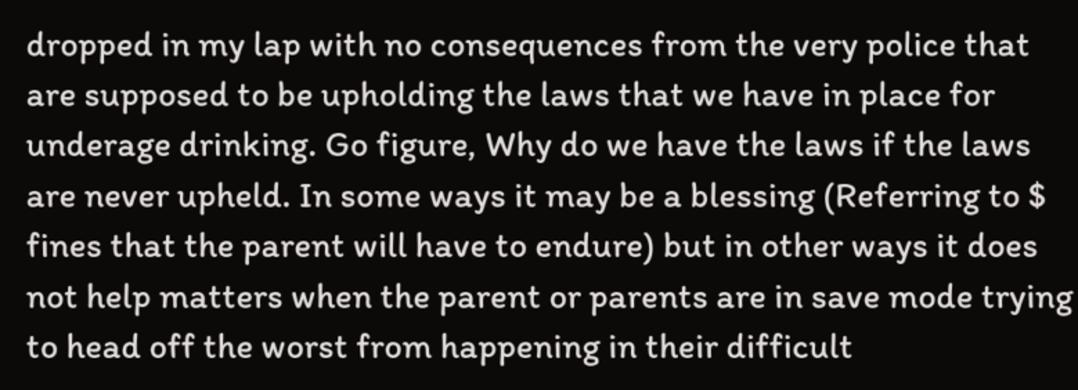dropped in my lap with no consequences from the very police that are supposed to be upholding the laws that we have in place for underage drinking. Go figure, Why do we have the laws if the laws are never upheld. In some ways it may be a blessing (Referring to $ fines that the parent will have to endure) but in other ways it does not help matters when the parent or parents are in save mode trying to head off the worst from happening in their difficult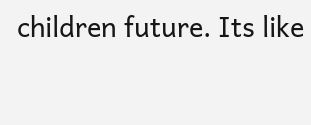children future. Its like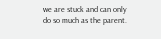we are stuck and can only do so much as the parent.